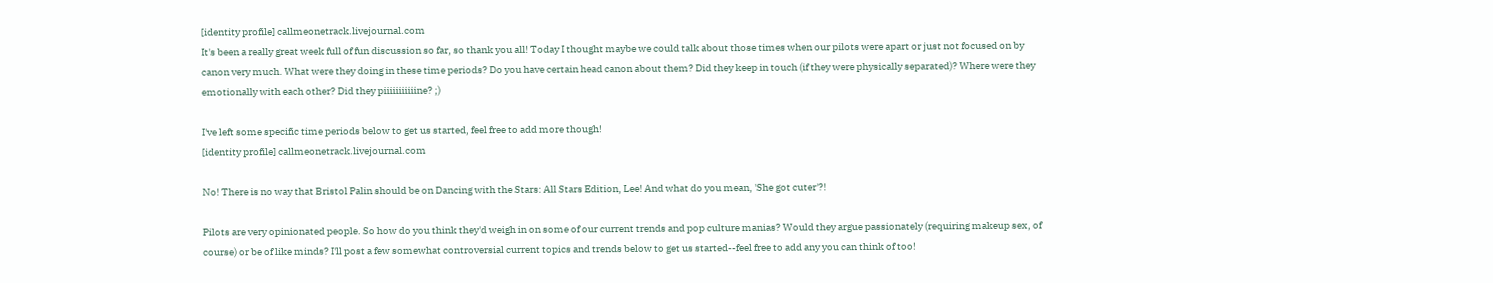[identity profile] callmeonetrack.livejournal.com
It's been a really great week full of fun discussion so far, so thank you all! Today I thought maybe we could talk about those times when our pilots were apart or just not focused on by canon very much. What were they doing in these time periods? Do you have certain head canon about them? Did they keep in touch (if they were physically separated)? Where were they emotionally with each other? Did they piiiiiiiiiiine? ;)

I've left some specific time periods below to get us started, feel free to add more though!
[identity profile] callmeonetrack.livejournal.com

No! There is no way that Bristol Palin should be on Dancing with the Stars: All Stars Edition, Lee! And what do you mean, 'She got cuter'?!

Pilots are very opinionated people. So how do you think they'd weigh in on some of our current trends and pop culture manias? Would they argue passionately (requiring makeup sex, of course) or be of like minds? I'll post a few somewhat controversial current topics and trends below to get us started--feel free to add any you can think of too!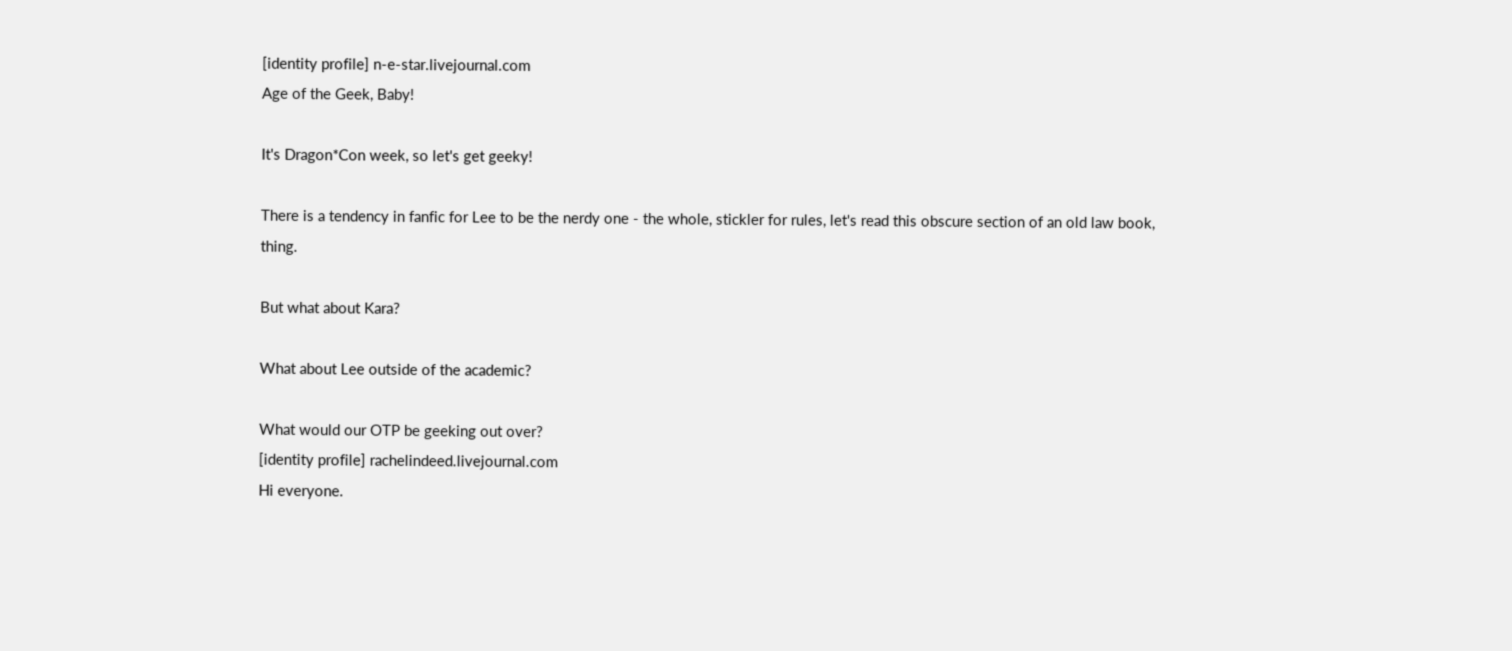[identity profile] n-e-star.livejournal.com
Age of the Geek, Baby!

It's Dragon*Con week, so let's get geeky!

There is a tendency in fanfic for Lee to be the nerdy one - the whole, stickler for rules, let's read this obscure section of an old law book, thing.

But what about Kara?

What about Lee outside of the academic?

What would our OTP be geeking out over?
[identity profile] rachelindeed.livejournal.com
Hi everyone.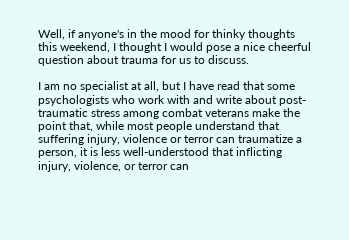Well, if anyone's in the mood for thinky thoughts this weekend, I thought I would pose a nice cheerful question about trauma for us to discuss.

I am no specialist at all, but I have read that some psychologists who work with and write about post-traumatic stress among combat veterans make the point that, while most people understand that suffering injury, violence or terror can traumatize a person, it is less well-understood that inflicting injury, violence, or terror can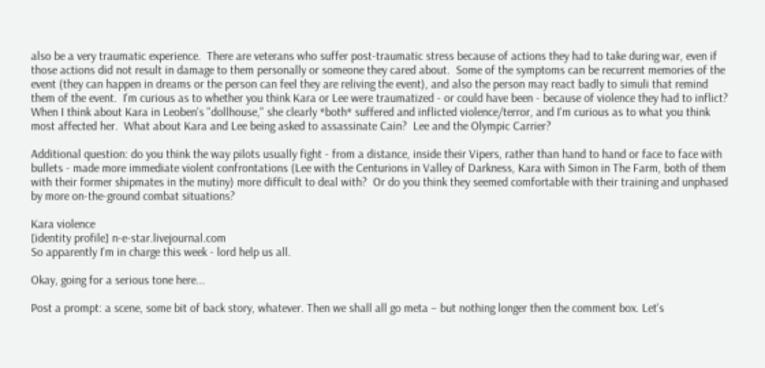also be a very traumatic experience.  There are veterans who suffer post-traumatic stress because of actions they had to take during war, even if those actions did not result in damage to them personally or someone they cared about.  Some of the symptoms can be recurrent memories of the event (they can happen in dreams or the person can feel they are reliving the event), and also the person may react badly to simuli that remind them of the event.  I'm curious as to whether you think Kara or Lee were traumatized - or could have been - because of violence they had to inflict?  When I think about Kara in Leoben's "dollhouse," she clearly *both* suffered and inflicted violence/terror, and I'm curious as to what you think most affected her.  What about Kara and Lee being asked to assassinate Cain?  Lee and the Olympic Carrier?

Additional question: do you think the way pilots usually fight - from a distance, inside their Vipers, rather than hand to hand or face to face with bullets - made more immediate violent confrontations (Lee with the Centurions in Valley of Darkness, Kara with Simon in The Farm, both of them with their former shipmates in the mutiny) more difficult to deal with?  Or do you think they seemed comfortable with their training and unphased by more on-the-ground combat situations?

Kara violence
[identity profile] n-e-star.livejournal.com
So apparently I'm in charge this week - lord help us all.

Okay, going for a serious tone here...

Post a prompt: a scene, some bit of back story, whatever. Then we shall all go meta – but nothing longer then the comment box. Let's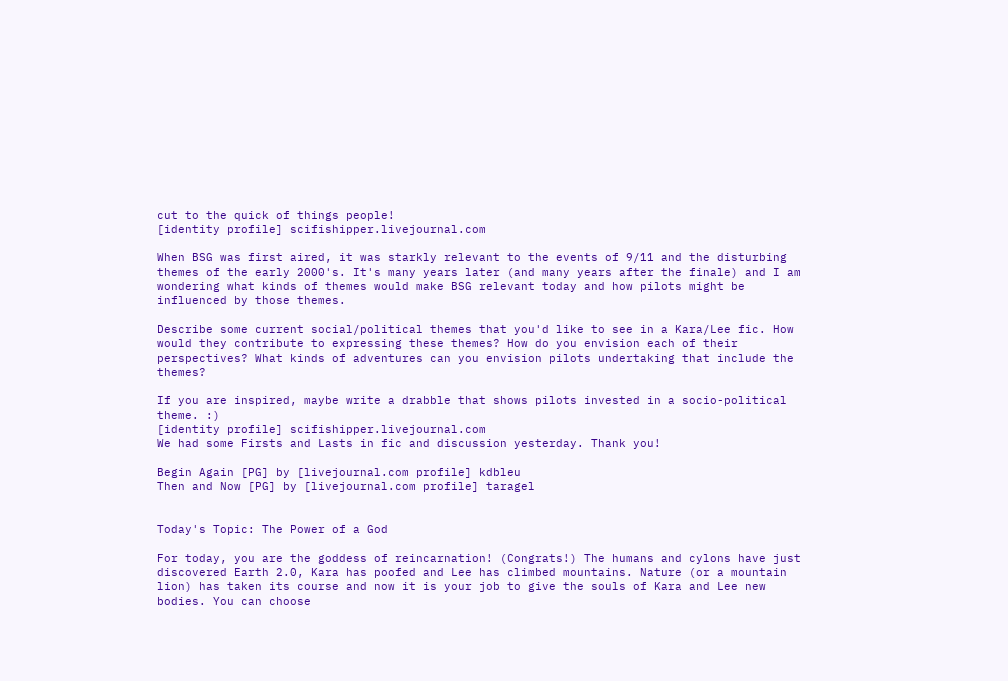cut to the quick of things people!
[identity profile] scifishipper.livejournal.com

When BSG was first aired, it was starkly relevant to the events of 9/11 and the disturbing themes of the early 2000's. It's many years later (and many years after the finale) and I am wondering what kinds of themes would make BSG relevant today and how pilots might be influenced by those themes.

Describe some current social/political themes that you'd like to see in a Kara/Lee fic. How would they contribute to expressing these themes? How do you envision each of their perspectives? What kinds of adventures can you envision pilots undertaking that include the themes?

If you are inspired, maybe write a drabble that shows pilots invested in a socio-political theme. :)
[identity profile] scifishipper.livejournal.com
We had some Firsts and Lasts in fic and discussion yesterday. Thank you!

Begin Again [PG] by [livejournal.com profile] kdbleu
Then and Now [PG] by [livejournal.com profile] taragel


Today's Topic: The Power of a God

For today, you are the goddess of reincarnation! (Congrats!) The humans and cylons have just discovered Earth 2.0, Kara has poofed and Lee has climbed mountains. Nature (or a mountain lion) has taken its course and now it is your job to give the souls of Kara and Lee new bodies. You can choose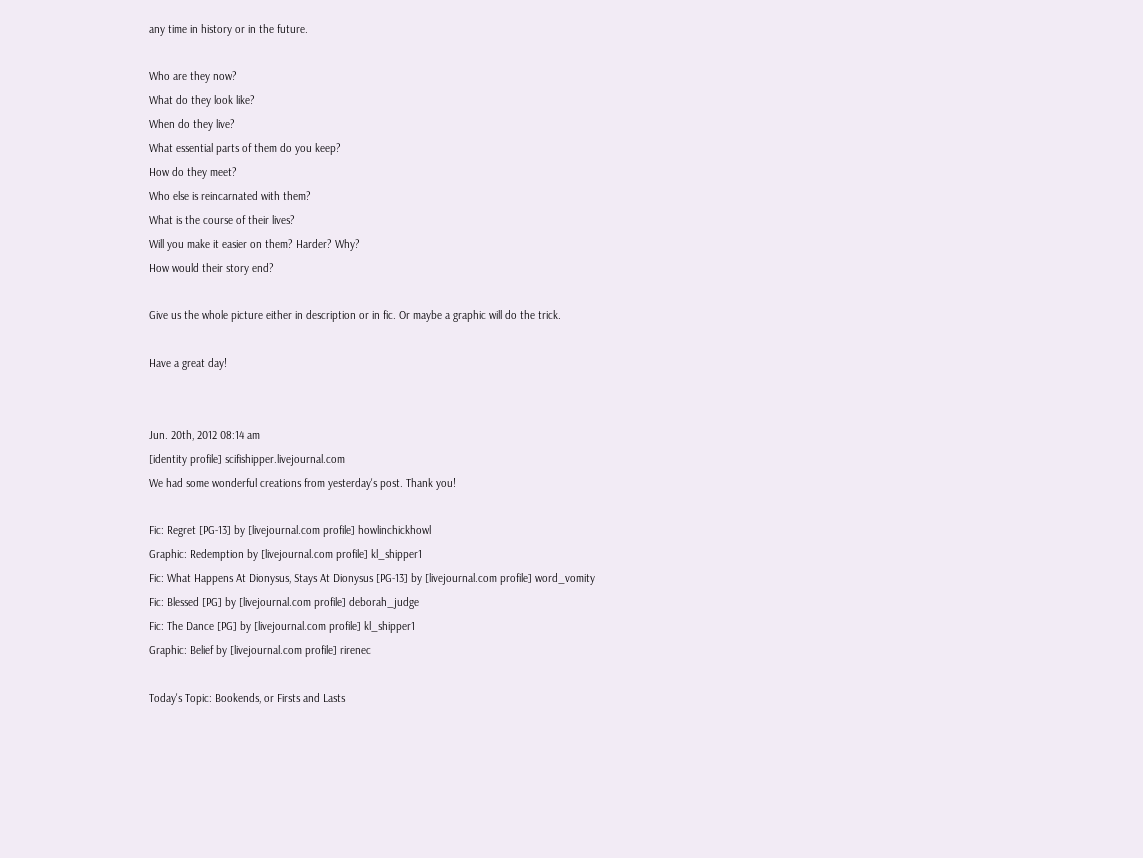any time in history or in the future.

Who are they now?
What do they look like?
When do they live?
What essential parts of them do you keep?
How do they meet?
Who else is reincarnated with them?
What is the course of their lives?
Will you make it easier on them? Harder? Why?
How would their story end?

Give us the whole picture either in description or in fic. Or maybe a graphic will do the trick.

Have a great day!


Jun. 20th, 2012 08:14 am
[identity profile] scifishipper.livejournal.com
We had some wonderful creations from yesterday's post. Thank you!

Fic: Regret [PG-13] by [livejournal.com profile] howlinchickhowl
Graphic: Redemption by [livejournal.com profile] kl_shipper1
Fic: What Happens At Dionysus, Stays At Dionysus [PG-13] by [livejournal.com profile] word_vomity
Fic: Blessed [PG] by [livejournal.com profile] deborah_judge
Fic: The Dance [PG] by [livejournal.com profile] kl_shipper1
Graphic: Belief by [livejournal.com profile] rirenec

Today's Topic: Bookends, or Firsts and Lasts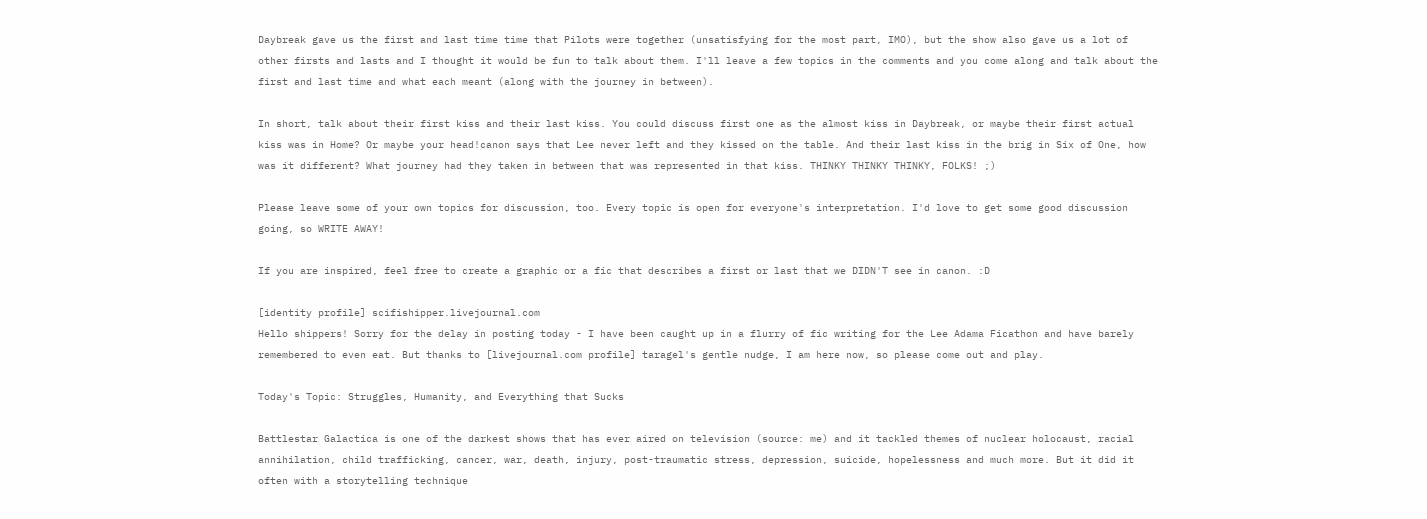Daybreak gave us the first and last time time that Pilots were together (unsatisfying for the most part, IMO), but the show also gave us a lot of other firsts and lasts and I thought it would be fun to talk about them. I'll leave a few topics in the comments and you come along and talk about the first and last time and what each meant (along with the journey in between).

In short, talk about their first kiss and their last kiss. You could discuss first one as the almost kiss in Daybreak, or maybe their first actual kiss was in Home? Or maybe your head!canon says that Lee never left and they kissed on the table. And their last kiss in the brig in Six of One, how was it different? What journey had they taken in between that was represented in that kiss. THINKY THINKY THINKY, FOLKS! ;)

Please leave some of your own topics for discussion, too. Every topic is open for everyone's interpretation. I'd love to get some good discussion going, so WRITE AWAY!

If you are inspired, feel free to create a graphic or a fic that describes a first or last that we DIDN'T see in canon. :D

[identity profile] scifishipper.livejournal.com
Hello shippers! Sorry for the delay in posting today - I have been caught up in a flurry of fic writing for the Lee Adama Ficathon and have barely remembered to even eat. But thanks to [livejournal.com profile] taragel's gentle nudge, I am here now, so please come out and play.

Today's Topic: Struggles, Humanity, and Everything that Sucks

Battlestar Galactica is one of the darkest shows that has ever aired on television (source: me) and it tackled themes of nuclear holocaust, racial annihilation, child trafficking, cancer, war, death, injury, post-traumatic stress, depression, suicide, hopelessness and much more. But it did it often with a storytelling technique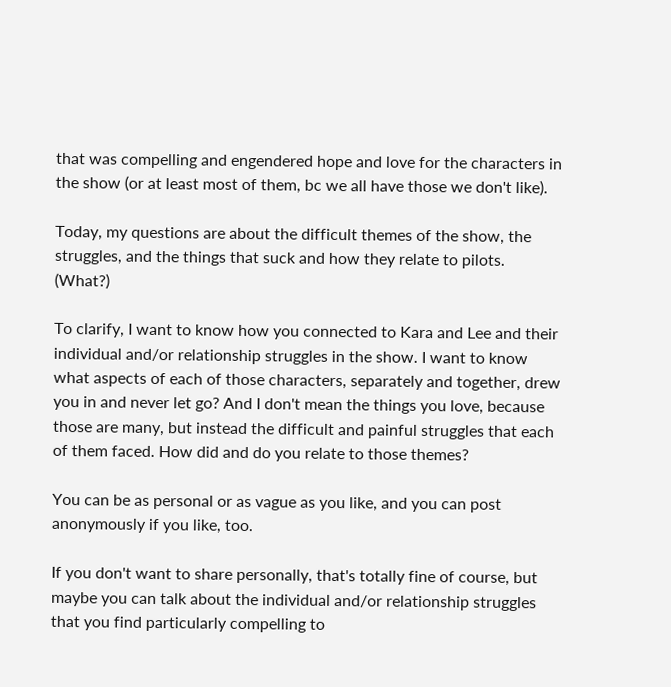that was compelling and engendered hope and love for the characters in the show (or at least most of them, bc we all have those we don't like).

Today, my questions are about the difficult themes of the show, the struggles, and the things that suck and how they relate to pilots. (What?)

To clarify, I want to know how you connected to Kara and Lee and their individual and/or relationship struggles in the show. I want to know what aspects of each of those characters, separately and together, drew you in and never let go? And I don't mean the things you love, because those are many, but instead the difficult and painful struggles that each of them faced. How did and do you relate to those themes?

You can be as personal or as vague as you like, and you can post anonymously if you like, too.

If you don't want to share personally, that's totally fine of course, but maybe you can talk about the individual and/or relationship struggles that you find particularly compelling to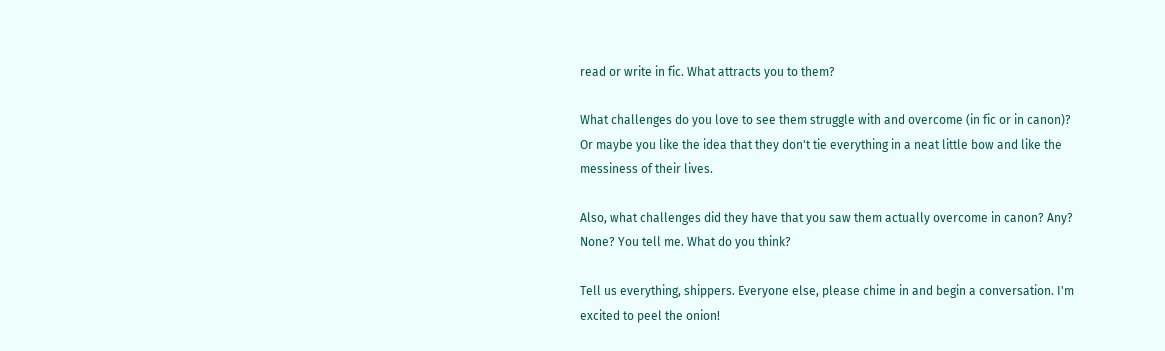read or write in fic. What attracts you to them?

What challenges do you love to see them struggle with and overcome (in fic or in canon)? Or maybe you like the idea that they don't tie everything in a neat little bow and like the messiness of their lives.

Also, what challenges did they have that you saw them actually overcome in canon? Any? None? You tell me. What do you think?

Tell us everything, shippers. Everyone else, please chime in and begin a conversation. I'm excited to peel the onion!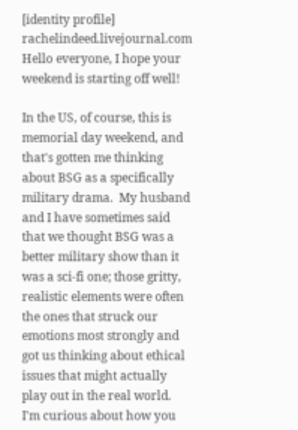[identity profile] rachelindeed.livejournal.com
Hello everyone, I hope your weekend is starting off well!

In the US, of course, this is memorial day weekend, and that's gotten me thinking about BSG as a specifically military drama.  My husband and I have sometimes said that we thought BSG was a better military show than it was a sci-fi one; those gritty, realistic elements were often the ones that struck our emotions most strongly and got us thinking about ethical issues that might actually play out in the real world.  I'm curious about how you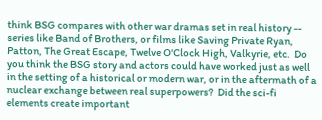think BSG compares with other war dramas set in real history -- series like Band of Brothers, or films like Saving Private Ryan, Patton, The Great Escape, Twelve O'Clock High, Valkyrie, etc.  Do you think the BSG story and actors could have worked just as well in the setting of a historical or modern war, or in the aftermath of a nuclear exchange between real superpowers?  Did the sci-fi elements create important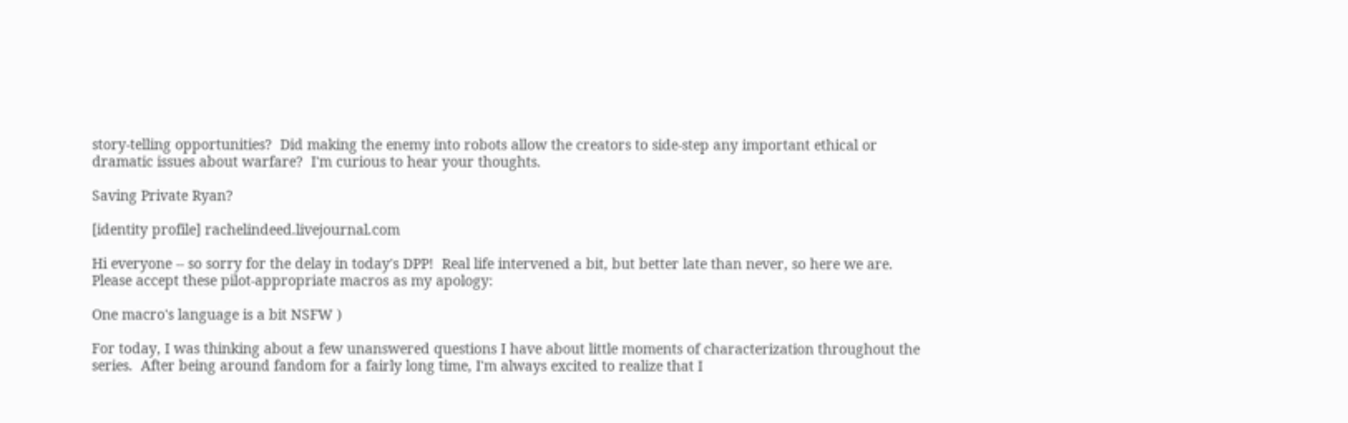story-telling opportunities?  Did making the enemy into robots allow the creators to side-step any important ethical or dramatic issues about warfare?  I'm curious to hear your thoughts.

Saving Private Ryan?

[identity profile] rachelindeed.livejournal.com

Hi everyone -- so sorry for the delay in today's DPP!  Real life intervened a bit, but better late than never, so here we are.  Please accept these pilot-appropriate macros as my apology:

One macro's language is a bit NSFW )

For today, I was thinking about a few unanswered questions I have about little moments of characterization throughout the series.  After being around fandom for a fairly long time, I'm always excited to realize that I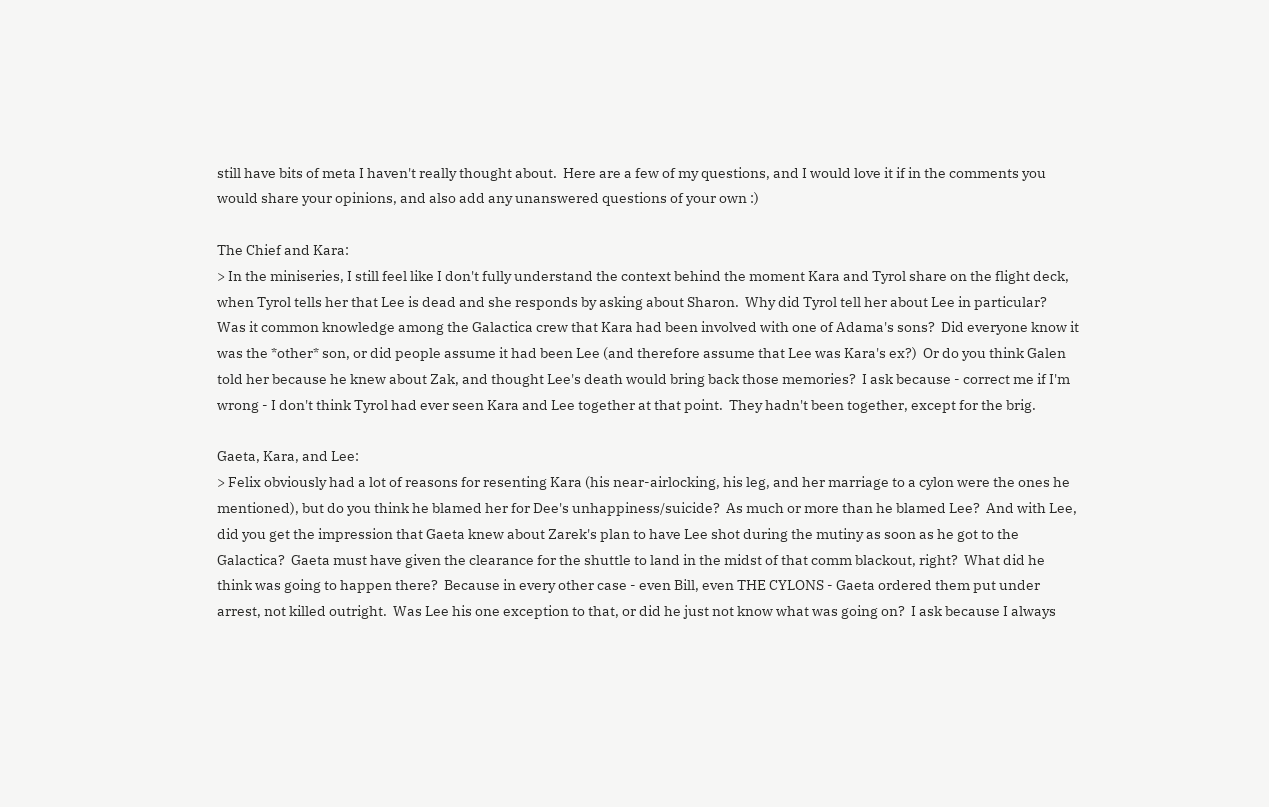still have bits of meta I haven't really thought about.  Here are a few of my questions, and I would love it if in the comments you would share your opinions, and also add any unanswered questions of your own :)

The Chief and Kara:
> In the miniseries, I still feel like I don't fully understand the context behind the moment Kara and Tyrol share on the flight deck, when Tyrol tells her that Lee is dead and she responds by asking about Sharon.  Why did Tyrol tell her about Lee in particular?  Was it common knowledge among the Galactica crew that Kara had been involved with one of Adama's sons?  Did everyone know it was the *other* son, or did people assume it had been Lee (and therefore assume that Lee was Kara's ex?)  Or do you think Galen told her because he knew about Zak, and thought Lee's death would bring back those memories?  I ask because - correct me if I'm wrong - I don't think Tyrol had ever seen Kara and Lee together at that point.  They hadn't been together, except for the brig.

Gaeta, Kara, and Lee:
> Felix obviously had a lot of reasons for resenting Kara (his near-airlocking, his leg, and her marriage to a cylon were the ones he mentioned), but do you think he blamed her for Dee's unhappiness/suicide?  As much or more than he blamed Lee?  And with Lee, did you get the impression that Gaeta knew about Zarek's plan to have Lee shot during the mutiny as soon as he got to the Galactica?  Gaeta must have given the clearance for the shuttle to land in the midst of that comm blackout, right?  What did he think was going to happen there?  Because in every other case - even Bill, even THE CYLONS - Gaeta ordered them put under arrest, not killed outright.  Was Lee his one exception to that, or did he just not know what was going on?  I ask because I always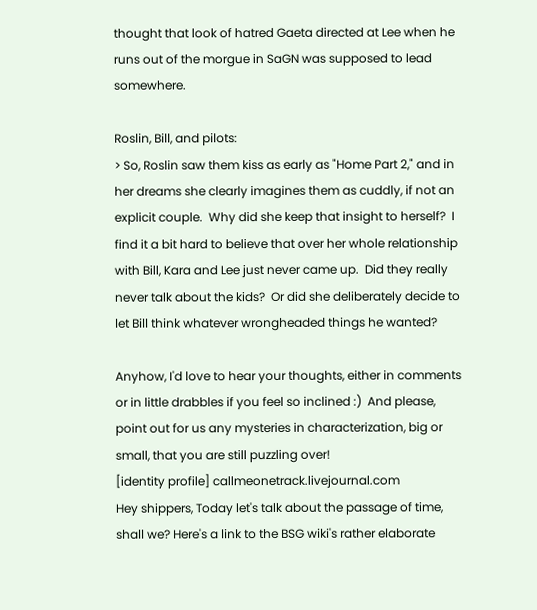thought that look of hatred Gaeta directed at Lee when he runs out of the morgue in SaGN was supposed to lead somewhere.

Roslin, Bill, and pilots:
> So, Roslin saw them kiss as early as "Home Part 2," and in her dreams she clearly imagines them as cuddly, if not an explicit couple.  Why did she keep that insight to herself?  I find it a bit hard to believe that over her whole relationship with Bill, Kara and Lee just never came up.  Did they really never talk about the kids?  Or did she deliberately decide to let Bill think whatever wrongheaded things he wanted?

Anyhow, I'd love to hear your thoughts, either in comments or in little drabbles if you feel so inclined :)  And please, point out for us any mysteries in characterization, big or small, that you are still puzzling over!
[identity profile] callmeonetrack.livejournal.com
Hey shippers, Today let's talk about the passage of time, shall we? Here's a link to the BSG wiki's rather elaborate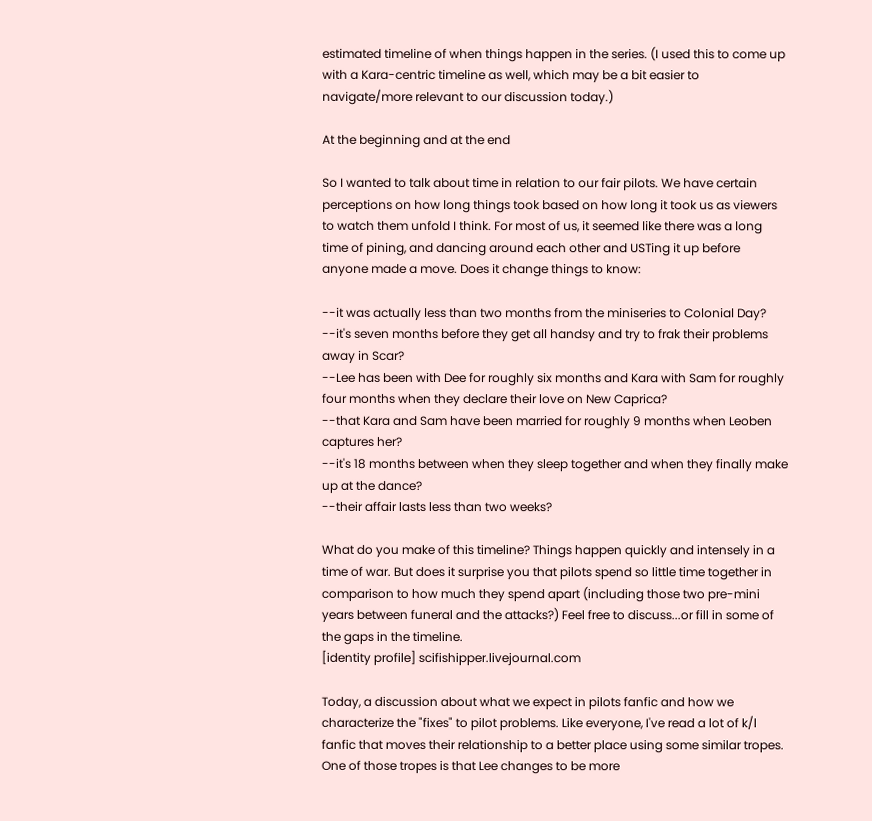estimated timeline of when things happen in the series. (I used this to come up with a Kara-centric timeline as well, which may be a bit easier to navigate/more relevant to our discussion today.)

At the beginning and at the end

So I wanted to talk about time in relation to our fair pilots. We have certain perceptions on how long things took based on how long it took us as viewers to watch them unfold I think. For most of us, it seemed like there was a long time of pining, and dancing around each other and USTing it up before anyone made a move. Does it change things to know:

--it was actually less than two months from the miniseries to Colonial Day?
--it's seven months before they get all handsy and try to frak their problems away in Scar?
--Lee has been with Dee for roughly six months and Kara with Sam for roughly four months when they declare their love on New Caprica?
--that Kara and Sam have been married for roughly 9 months when Leoben captures her?
--it's 18 months between when they sleep together and when they finally make up at the dance?
--their affair lasts less than two weeks?

What do you make of this timeline? Things happen quickly and intensely in a time of war. But does it surprise you that pilots spend so little time together in comparison to how much they spend apart (including those two pre-mini years between funeral and the attacks?) Feel free to discuss...or fill in some of the gaps in the timeline.
[identity profile] scifishipper.livejournal.com

Today, a discussion about what we expect in pilots fanfic and how we characterize the "fixes" to pilot problems. Like everyone, I've read a lot of k/l fanfic that moves their relationship to a better place using some similar tropes. One of those tropes is that Lee changes to be more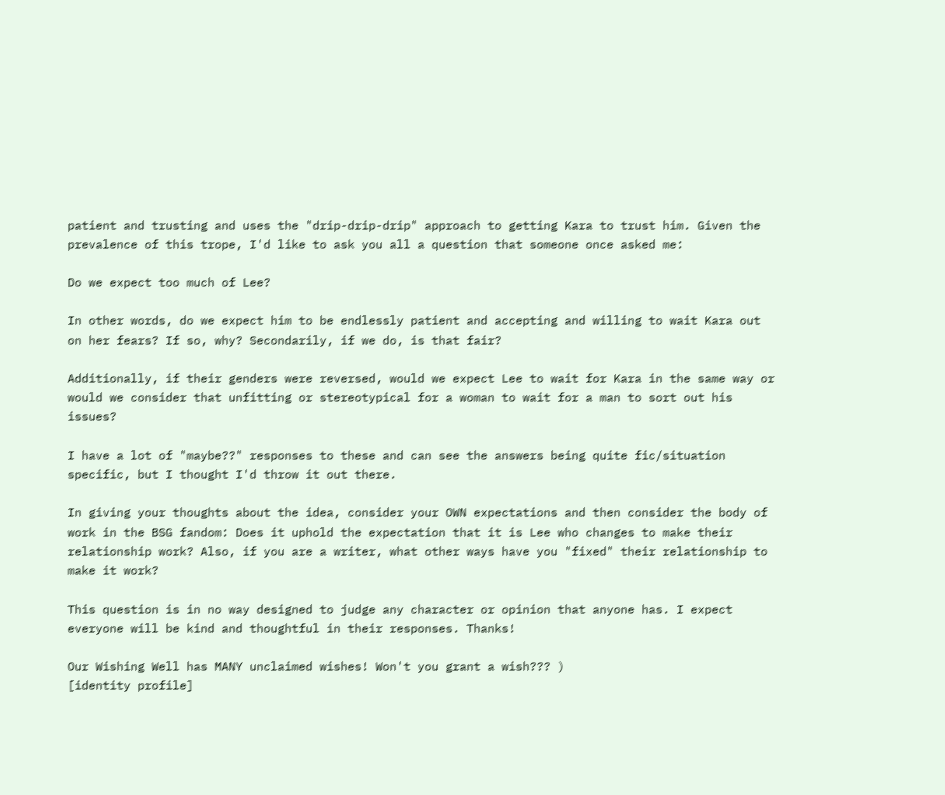patient and trusting and uses the "drip-drip-drip" approach to getting Kara to trust him. Given the prevalence of this trope, I'd like to ask you all a question that someone once asked me:

Do we expect too much of Lee?

In other words, do we expect him to be endlessly patient and accepting and willing to wait Kara out on her fears? If so, why? Secondarily, if we do, is that fair?

Additionally, if their genders were reversed, would we expect Lee to wait for Kara in the same way or would we consider that unfitting or stereotypical for a woman to wait for a man to sort out his issues?

I have a lot of "maybe??" responses to these and can see the answers being quite fic/situation specific, but I thought I'd throw it out there.

In giving your thoughts about the idea, consider your OWN expectations and then consider the body of work in the BSG fandom: Does it uphold the expectation that it is Lee who changes to make their relationship work? Also, if you are a writer, what other ways have you "fixed" their relationship to make it work?

This question is in no way designed to judge any character or opinion that anyone has. I expect everyone will be kind and thoughtful in their responses. Thanks!

Our Wishing Well has MANY unclaimed wishes! Won't you grant a wish??? )
[identity profile]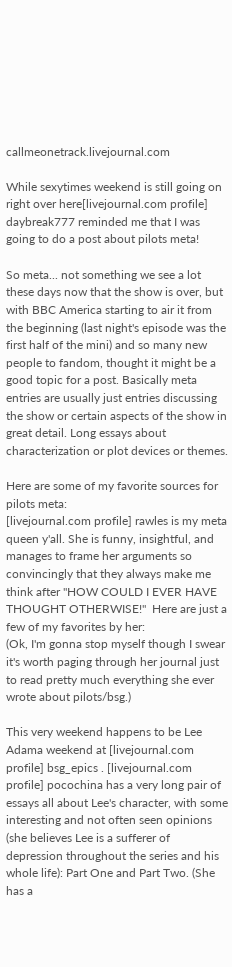callmeonetrack.livejournal.com

While sexytimes weekend is still going on right over here[livejournal.com profile] daybreak777 reminded me that I was going to do a post about pilots meta!

So meta... not something we see a lot these days now that the show is over, but with BBC America starting to air it from the beginning (last night's episode was the first half of the mini) and so many new people to fandom, thought it might be a good topic for a post. Basically meta entries are usually just entries discussing the show or certain aspects of the show in great detail. Long essays about characterization or plot devices or themes.

Here are some of my favorite sources for pilots meta:
[livejournal.com profile] rawles is my meta queen y'all. She is funny, insightful, and manages to frame her arguments so convincingly that they always make me think after "HOW COULD I EVER HAVE THOUGHT OTHERWISE!"  Here are just a few of my favorites by her:
(Ok, I'm gonna stop myself though I swear it's worth paging through her journal just to read pretty much everything she ever wrote about pilots/bsg.)

This very weekend happens to be Lee Adama weekend at [livejournal.com profile] bsg_epics . [livejournal.com profile] pocochina has a very long pair of essays all about Lee's character, with some interesting and not often seen opinions (she believes Lee is a sufferer of depression throughout the series and his whole life): Part One and Part Two. (She has a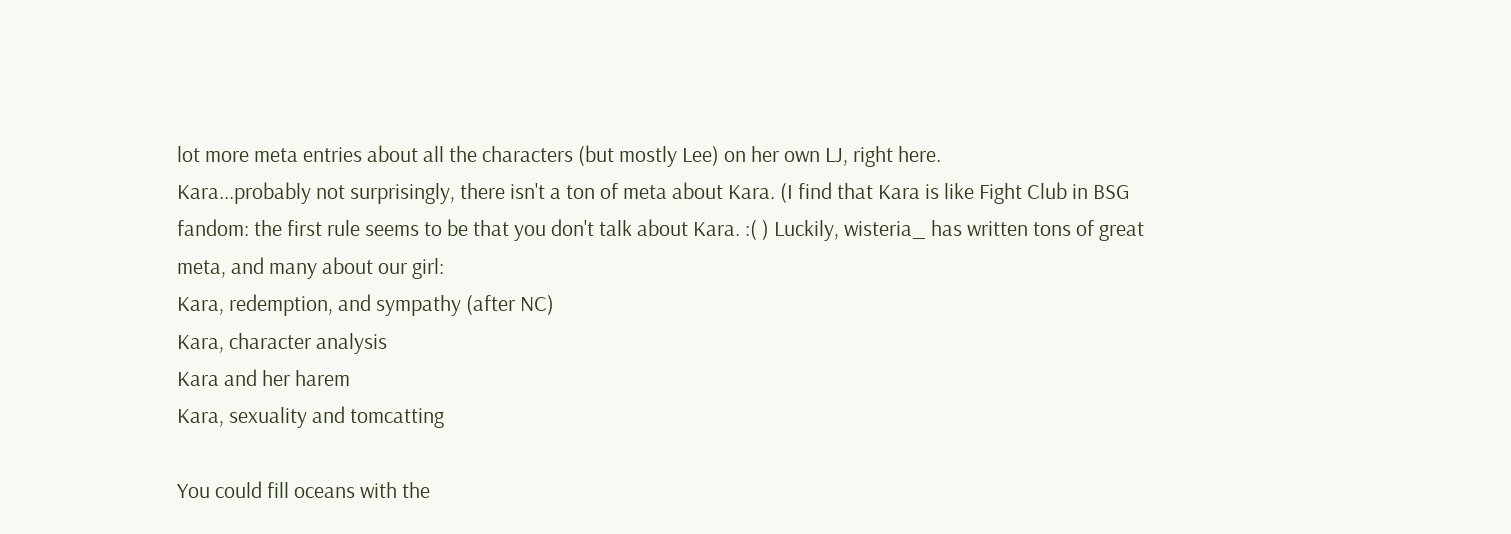lot more meta entries about all the characters (but mostly Lee) on her own LJ, right here.
Kara...probably not surprisingly, there isn't a ton of meta about Kara. (I find that Kara is like Fight Club in BSG fandom: the first rule seems to be that you don't talk about Kara. :( ) Luckily, wisteria_ has written tons of great meta, and many about our girl:
Kara, redemption, and sympathy (after NC)
Kara, character analysis
Kara and her harem
Kara, sexuality and tomcatting

You could fill oceans with the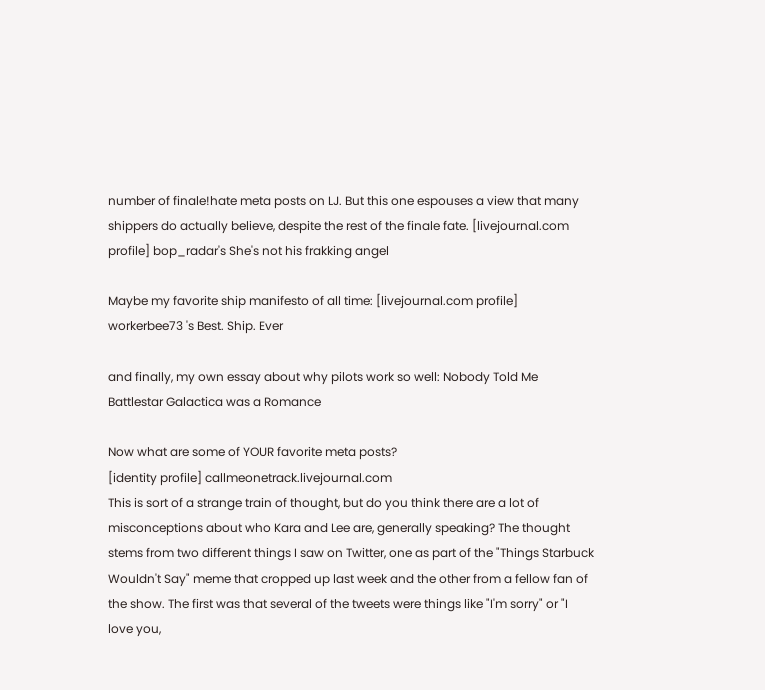number of finale!hate meta posts on LJ. But this one espouses a view that many shippers do actually believe, despite the rest of the finale fate. [livejournal.com profile] bop_radar's She's not his frakking angel

Maybe my favorite ship manifesto of all time: [livejournal.com profile] workerbee73 's Best. Ship. Ever

and finally, my own essay about why pilots work so well: Nobody Told Me Battlestar Galactica was a Romance

Now what are some of YOUR favorite meta posts?
[identity profile] callmeonetrack.livejournal.com
This is sort of a strange train of thought, but do you think there are a lot of misconceptions about who Kara and Lee are, generally speaking? The thought stems from two different things I saw on Twitter, one as part of the "Things Starbuck Wouldn't Say" meme that cropped up last week and the other from a fellow fan of the show. The first was that several of the tweets were things like "I'm sorry" or "I love you,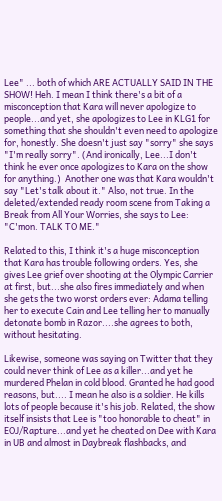Lee" ... both of which ARE ACTUALLY SAID IN THE SHOW! Heh. I mean I think there's a bit of a misconception that Kara will never apologize to people...and yet, she apologizes to Lee in KLG1 for something that she shouldn't even need to apologize for, honestly. She doesn't just say "sorry" she says "I'm really sorry". (And ironically, Lee...I don't think he ever once apologizes to Kara on the show for anything.)  Another one was that Kara wouldn't say "Let's talk about it." Also, not true. In the deleted/extended ready room scene from Taking a Break from All Your Worries, she says to Lee: "C'mon. TALK TO ME."

Related to this, I think it's a huge misconception that Kara has trouble following orders. Yes, she gives Lee grief over shooting at the Olympic Carrier at first, but...she also fires immediately and when she gets the two worst orders ever: Adama telling her to execute Cain and Lee telling her to manually detonate bomb in Razor....she agrees to both, without hesitating.

Likewise, someone was saying on Twitter that they could never think of Lee as a killer...and yet he murdered Phelan in cold blood. Granted he had good reasons, but.... I mean he also is a soldier. He kills lots of people because it's his job. Related, the show itself insists that Lee is "too honorable to cheat" in EOJ/Rapture...and yet he cheated on Dee with Kara in UB and almost in Daybreak flashbacks, and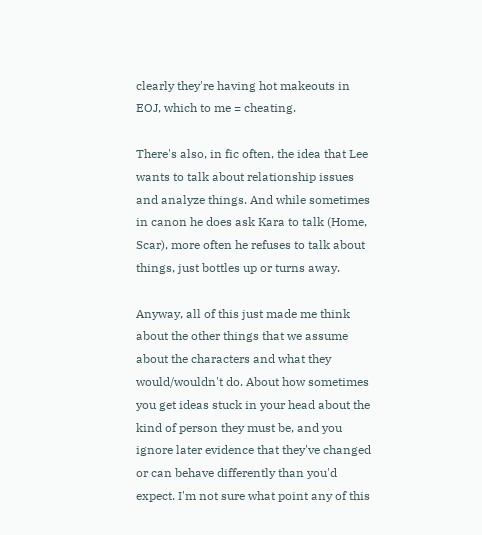clearly they're having hot makeouts in EOJ, which to me = cheating.

There's also, in fic often, the idea that Lee wants to talk about relationship issues and analyze things. And while sometimes in canon he does ask Kara to talk (Home, Scar), more often he refuses to talk about things, just bottles up or turns away.

Anyway, all of this just made me think about the other things that we assume about the characters and what they would/wouldn't do. About how sometimes you get ideas stuck in your head about the kind of person they must be, and you ignore later evidence that they've changed or can behave differently than you'd expect. I'm not sure what point any of this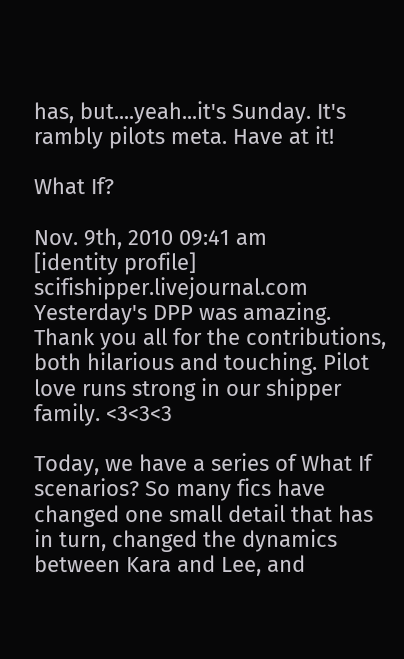has, but....yeah...it's Sunday. It's rambly pilots meta. Have at it!

What If?

Nov. 9th, 2010 09:41 am
[identity profile] scifishipper.livejournal.com
Yesterday's DPP was amazing. Thank you all for the contributions, both hilarious and touching. Pilot love runs strong in our shipper family. <3<3<3

Today, we have a series of What If scenarios? So many fics have changed one small detail that has in turn, changed the dynamics between Kara and Lee, and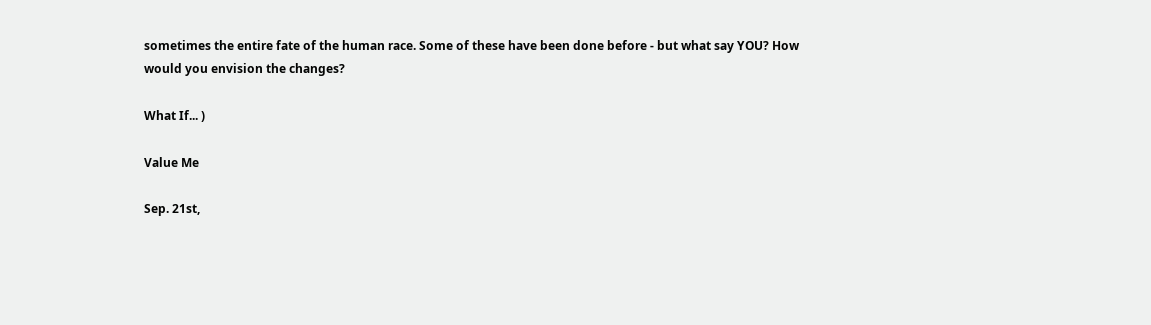sometimes the entire fate of the human race. Some of these have been done before - but what say YOU? How would you envision the changes?

What If... )

Value Me

Sep. 21st,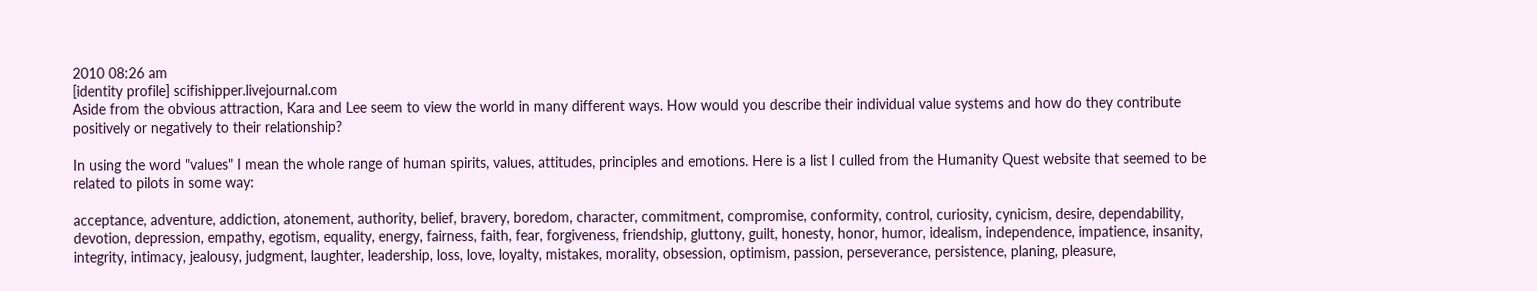2010 08:26 am
[identity profile] scifishipper.livejournal.com
Aside from the obvious attraction, Kara and Lee seem to view the world in many different ways. How would you describe their individual value systems and how do they contribute positively or negatively to their relationship?

In using the word "values" I mean the whole range of human spirits, values, attitudes, principles and emotions. Here is a list I culled from the Humanity Quest website that seemed to be related to pilots in some way:

acceptance, adventure, addiction, atonement, authority, belief, bravery, boredom, character, commitment, compromise, conformity, control, curiosity, cynicism, desire, dependability, devotion, depression, empathy, egotism, equality, energy, fairness, faith, fear, forgiveness, friendship, gluttony, guilt, honesty, honor, humor, idealism, independence, impatience, insanity, integrity, intimacy, jealousy, judgment, laughter, leadership, loss, love, loyalty, mistakes, morality, obsession, optimism, passion, perseverance, persistence, planing, pleasure,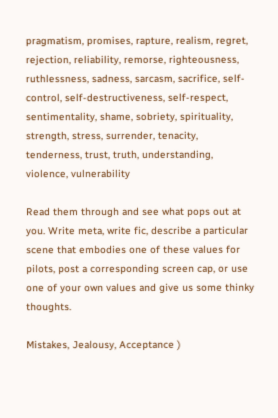pragmatism, promises, rapture, realism, regret, rejection, reliability, remorse, righteousness, ruthlessness, sadness, sarcasm, sacrifice, self-control, self-destructiveness, self-respect, sentimentality, shame, sobriety, spirituality, strength, stress, surrender, tenacity, tenderness, trust, truth, understanding, violence, vulnerability

Read them through and see what pops out at you. Write meta, write fic, describe a particular scene that embodies one of these values for pilots, post a corresponding screen cap, or use one of your own values and give us some thinky thoughts.

Mistakes, Jealousy, Acceptance )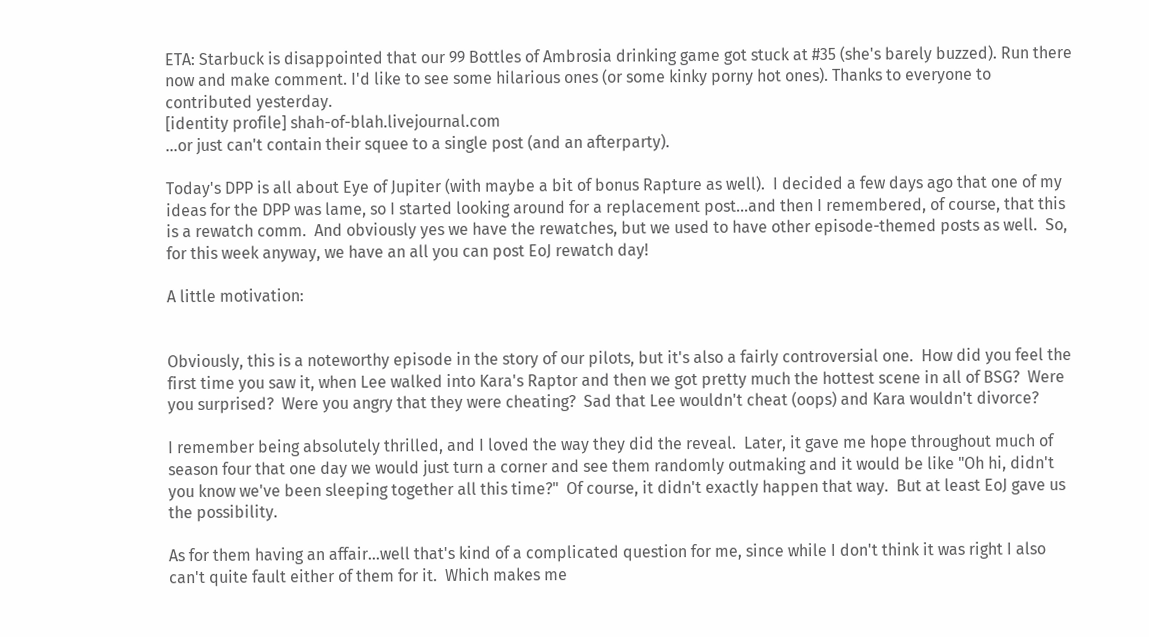ETA: Starbuck is disappointed that our 99 Bottles of Ambrosia drinking game got stuck at #35 (she's barely buzzed). Run there now and make comment. I'd like to see some hilarious ones (or some kinky porny hot ones). Thanks to everyone to contributed yesterday.
[identity profile] shah-of-blah.livejournal.com
...or just can't contain their squee to a single post (and an afterparty).

Today's DPP is all about Eye of Jupiter (with maybe a bit of bonus Rapture as well).  I decided a few days ago that one of my ideas for the DPP was lame, so I started looking around for a replacement post...and then I remembered, of course, that this is a rewatch comm.  And obviously yes we have the rewatches, but we used to have other episode-themed posts as well.  So, for this week anyway, we have an all you can post EoJ rewatch day!

A little motivation:


Obviously, this is a noteworthy episode in the story of our pilots, but it's also a fairly controversial one.  How did you feel the first time you saw it, when Lee walked into Kara's Raptor and then we got pretty much the hottest scene in all of BSG?  Were you surprised?  Were you angry that they were cheating?  Sad that Lee wouldn't cheat (oops) and Kara wouldn't divorce?

I remember being absolutely thrilled, and I loved the way they did the reveal.  Later, it gave me hope throughout much of season four that one day we would just turn a corner and see them randomly outmaking and it would be like "Oh hi, didn't you know we've been sleeping together all this time?"  Of course, it didn't exactly happen that way.  But at least EoJ gave us the possibility.

As for them having an affair...well that's kind of a complicated question for me, since while I don't think it was right I also can't quite fault either of them for it.  Which makes me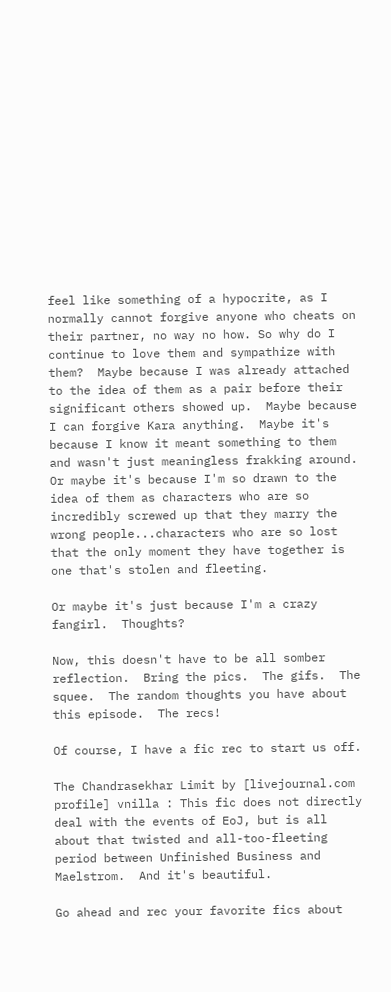feel like something of a hypocrite, as I normally cannot forgive anyone who cheats on their partner, no way no how. So why do I continue to love them and sympathize with them?  Maybe because I was already attached to the idea of them as a pair before their significant others showed up.  Maybe because I can forgive Kara anything.  Maybe it's because I know it meant something to them and wasn't just meaningless frakking around.  Or maybe it's because I'm so drawn to the idea of them as characters who are so incredibly screwed up that they marry the wrong people...characters who are so lost that the only moment they have together is one that's stolen and fleeting.

Or maybe it's just because I'm a crazy fangirl.  Thoughts?

Now, this doesn't have to be all somber reflection.  Bring the pics.  The gifs.  The squee.  The random thoughts you have about this episode.  The recs!

Of course, I have a fic rec to start us off.

The Chandrasekhar Limit by [livejournal.com profile] vnilla : This fic does not directly deal with the events of EoJ, but is all about that twisted and all-too-fleeting period between Unfinished Business and Maelstrom.  And it's beautiful.

Go ahead and rec your favorite fics about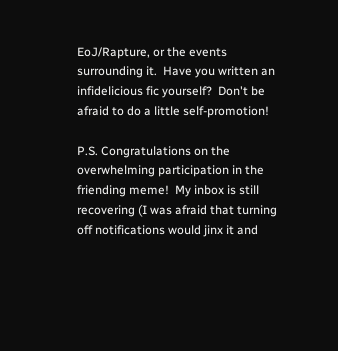EoJ/Rapture, or the events surrounding it.  Have you written an infidelicious fic yourself?  Don't be afraid to do a little self-promotion!

P.S. Congratulations on the overwhelming participation in the friending meme!  My inbox is still recovering (I was afraid that turning off notifications would jinx it and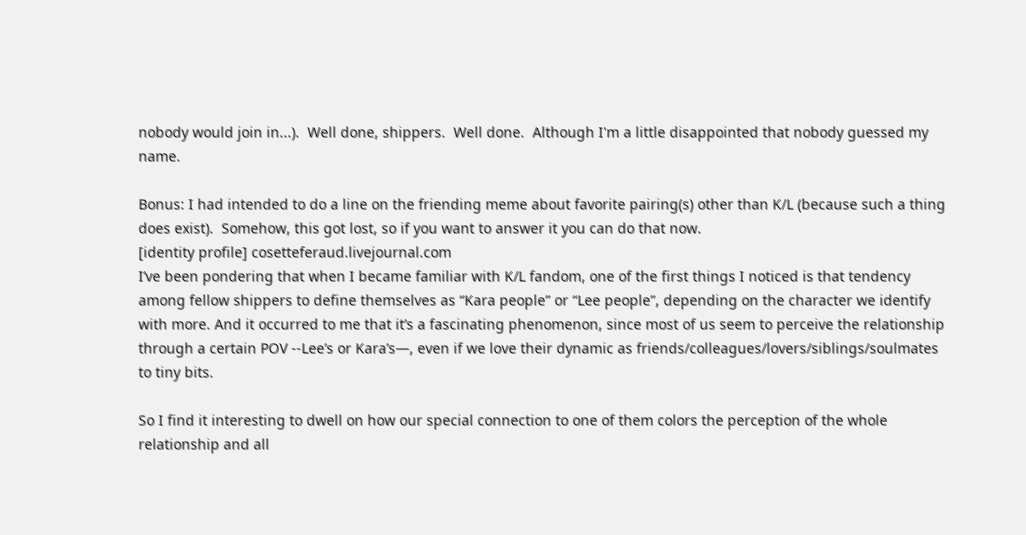nobody would join in...).  Well done, shippers.  Well done.  Although I'm a little disappointed that nobody guessed my name.

Bonus: I had intended to do a line on the friending meme about favorite pairing(s) other than K/L (because such a thing does exist).  Somehow, this got lost, so if you want to answer it you can do that now.
[identity profile] cosetteferaud.livejournal.com
I’ve been pondering that when I became familiar with K/L fandom, one of the first things I noticed is that tendency among fellow shippers to define themselves as “Kara people” or “Lee people”, depending on the character we identify with more. And it occurred to me that it’s a fascinating phenomenon, since most of us seem to perceive the relationship through a certain POV --Lee’s or Kara’s—, even if we love their dynamic as friends/colleagues/lovers/siblings/soulmates to tiny bits.

So I find it interesting to dwell on how our special connection to one of them colors the perception of the whole relationship and all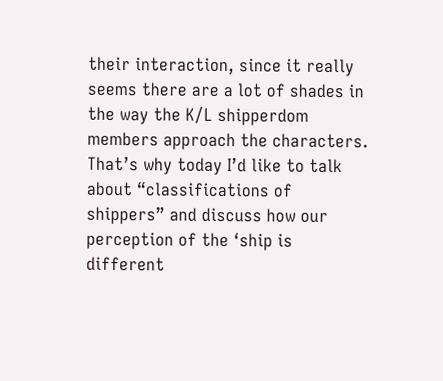their interaction, since it really seems there are a lot of shades in the way the K/L shipperdom members approach the characters. That’s why today I’d like to talk about “classifications of shippers” and discuss how our perception of the ‘ship is different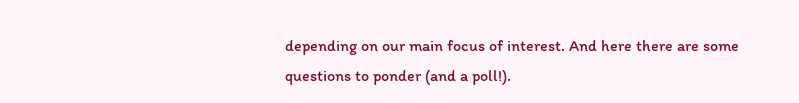depending on our main focus of interest. And here there are some questions to ponder (and a poll!).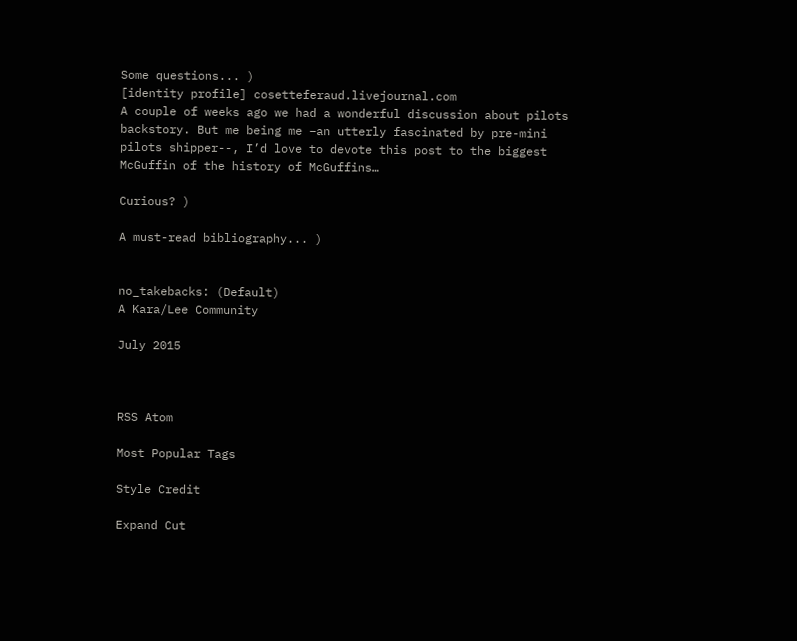Some questions... )
[identity profile] cosetteferaud.livejournal.com
A couple of weeks ago we had a wonderful discussion about pilots backstory. But me being me –an utterly fascinated by pre-mini pilots shipper--, I’d love to devote this post to the biggest McGuffin of the history of McGuffins…

Curious? )

A must-read bibliography... )


no_takebacks: (Default)
A Kara/Lee Community

July 2015



RSS Atom

Most Popular Tags

Style Credit

Expand Cut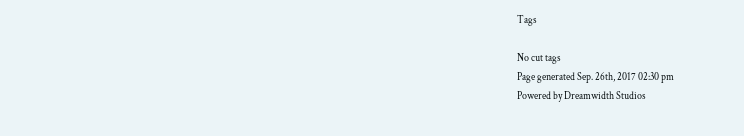Tags

No cut tags
Page generated Sep. 26th, 2017 02:30 pm
Powered by Dreamwidth Studios